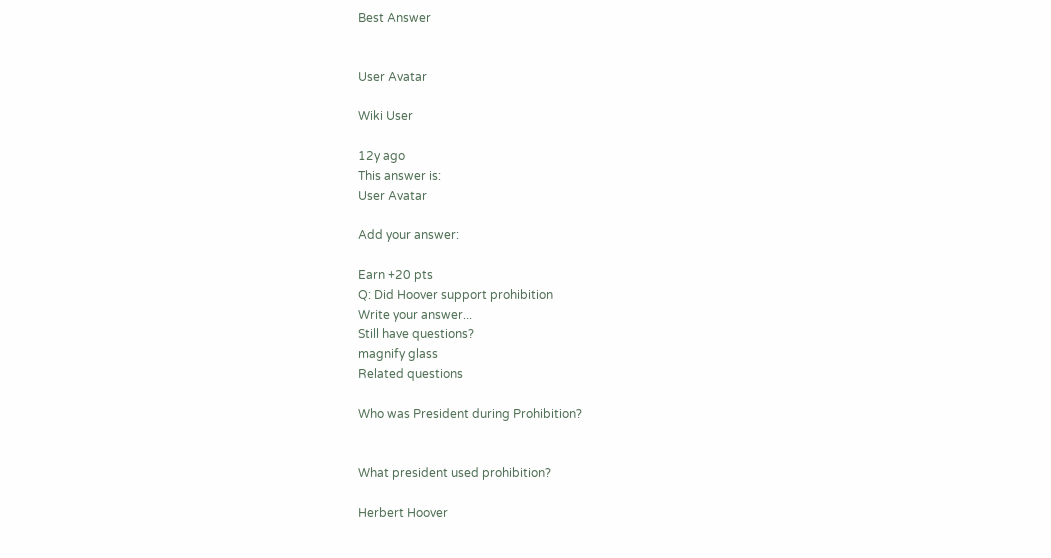Best Answer


User Avatar

Wiki User

12y ago
This answer is:
User Avatar

Add your answer:

Earn +20 pts
Q: Did Hoover support prohibition
Write your answer...
Still have questions?
magnify glass
Related questions

Who was President during Prohibition?


What president used prohibition?

Herbert Hoover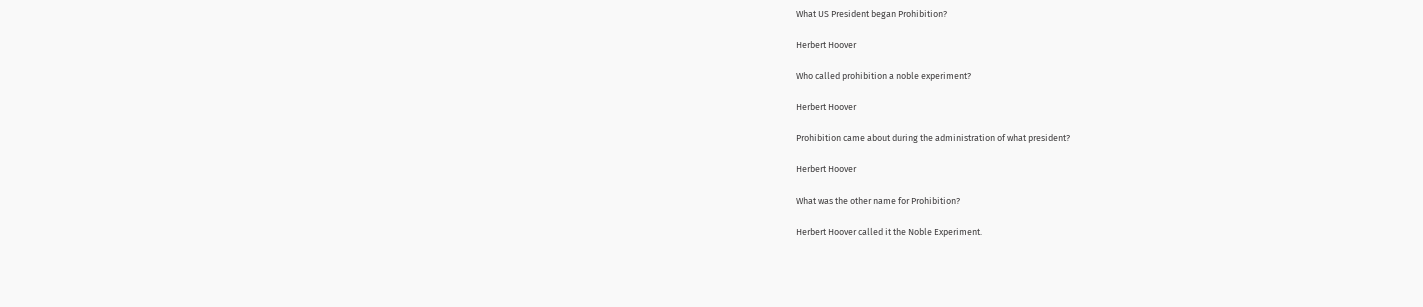What US President began Prohibition?

Herbert Hoover

Who called prohibition a noble experiment?

Herbert Hoover

Prohibition came about during the administration of what president?

Herbert Hoover

What was the other name for Prohibition?

Herbert Hoover called it the Noble Experiment.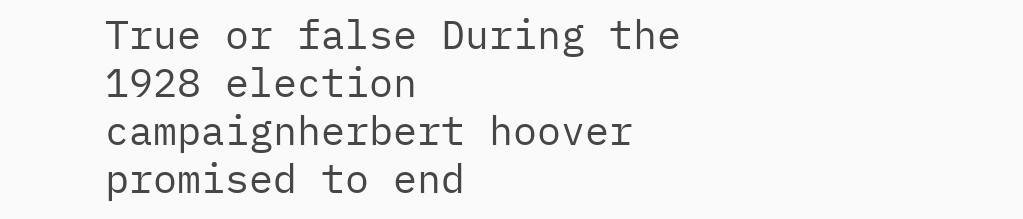True or false During the 1928 election campaignherbert hoover promised to end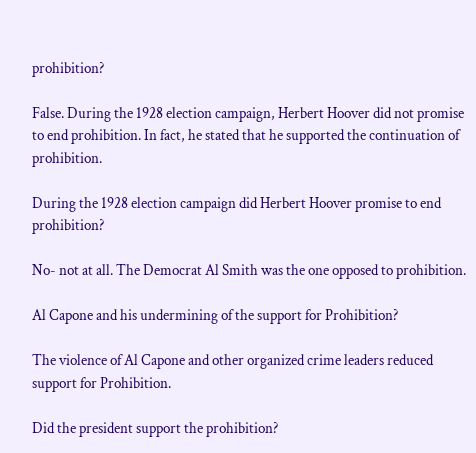prohibition?

False. During the 1928 election campaign, Herbert Hoover did not promise to end prohibition. In fact, he stated that he supported the continuation of prohibition.

During the 1928 election campaign did Herbert Hoover promise to end prohibition?

No- not at all. The Democrat Al Smith was the one opposed to prohibition.

Al Capone and his undermining of the support for Prohibition?

The violence of Al Capone and other organized crime leaders reduced support for Prohibition.

Did the president support the prohibition?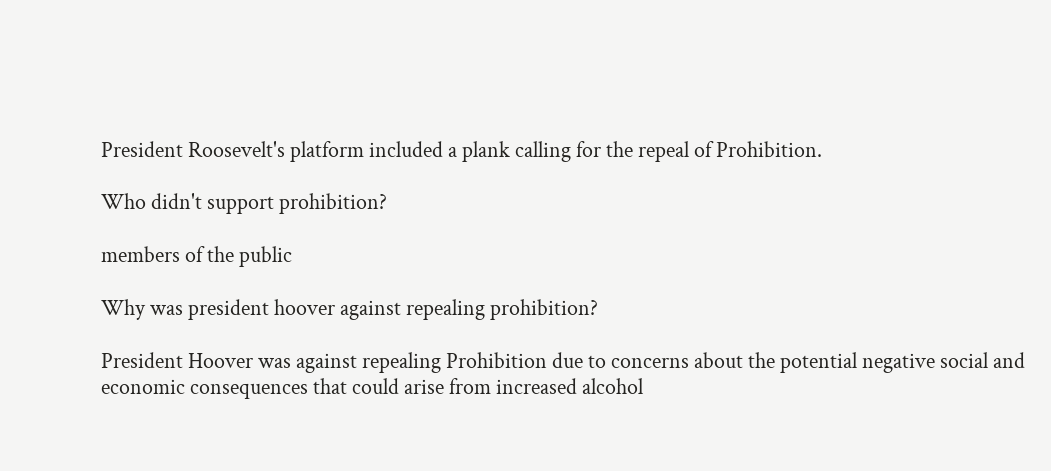President Roosevelt's platform included a plank calling for the repeal of Prohibition.

Who didn't support prohibition?

members of the public

Why was president hoover against repealing prohibition?

President Hoover was against repealing Prohibition due to concerns about the potential negative social and economic consequences that could arise from increased alcohol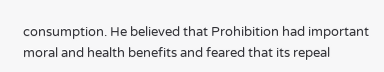consumption. He believed that Prohibition had important moral and health benefits and feared that its repeal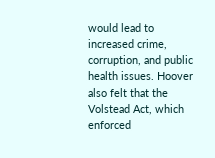would lead to increased crime, corruption, and public health issues. Hoover also felt that the Volstead Act, which enforced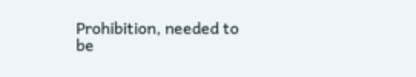Prohibition, needed to be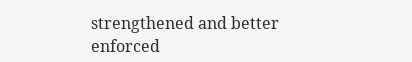strengthened and better enforced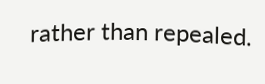rather than repealed.